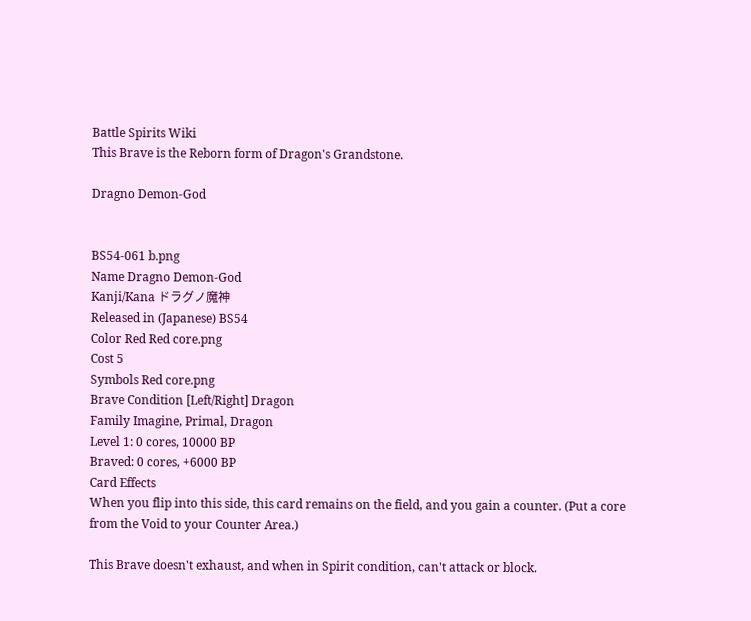Battle Spirits Wiki
This Brave is the Reborn form of Dragon's Grandstone.

Dragno Demon-God


BS54-061 b.png
Name Dragno Demon-God
Kanji/Kana ドラグノ魔神
Released in (Japanese) BS54
Color Red Red core.png
Cost 5
Symbols Red core.png
Brave Condition [Left/Right] Dragon
Family Imagine, Primal, Dragon
Level 1: 0 cores, 10000 BP
Braved: 0 cores, +6000 BP
Card Effects
When you flip into this side, this card remains on the field, and you gain a counter. (Put a core from the Void to your Counter Area.)

This Brave doesn't exhaust, and when in Spirit condition, can't attack or block.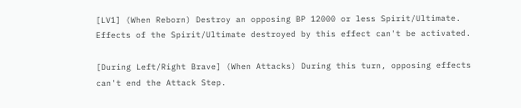[LV1] (When Reborn) Destroy an opposing BP 12000 or less Spirit/Ultimate. Effects of the Spirit/Ultimate destroyed by this effect can't be activated.

[During Left/Right Brave] (When Attacks) During this turn, opposing effects can't end the Attack Step.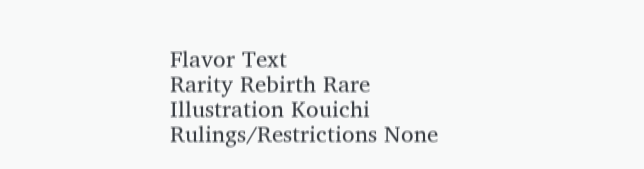Flavor Text
Rarity Rebirth Rare
Illustration Kouichi
Rulings/Restrictions None